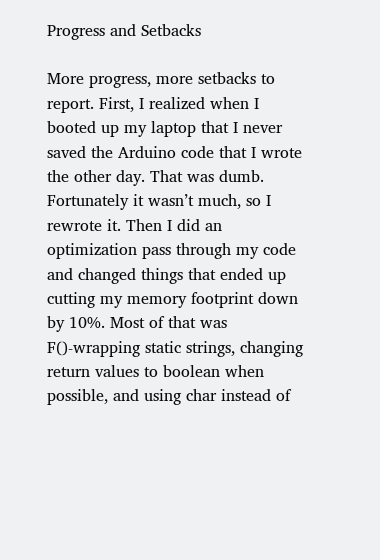Progress and Setbacks

More progress, more setbacks to report. First, I realized when I booted up my laptop that I never saved the Arduino code that I wrote the other day. That was dumb. Fortunately it wasn’t much, so I rewrote it. Then I did an optimization pass through my code and changed things that ended up cutting my memory footprint down by 10%. Most of that was F()-wrapping static strings, changing return values to boolean when possible, and using char instead of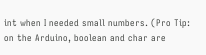int when I needed small numbers. (Pro Tip: on the Arduino, boolean and char are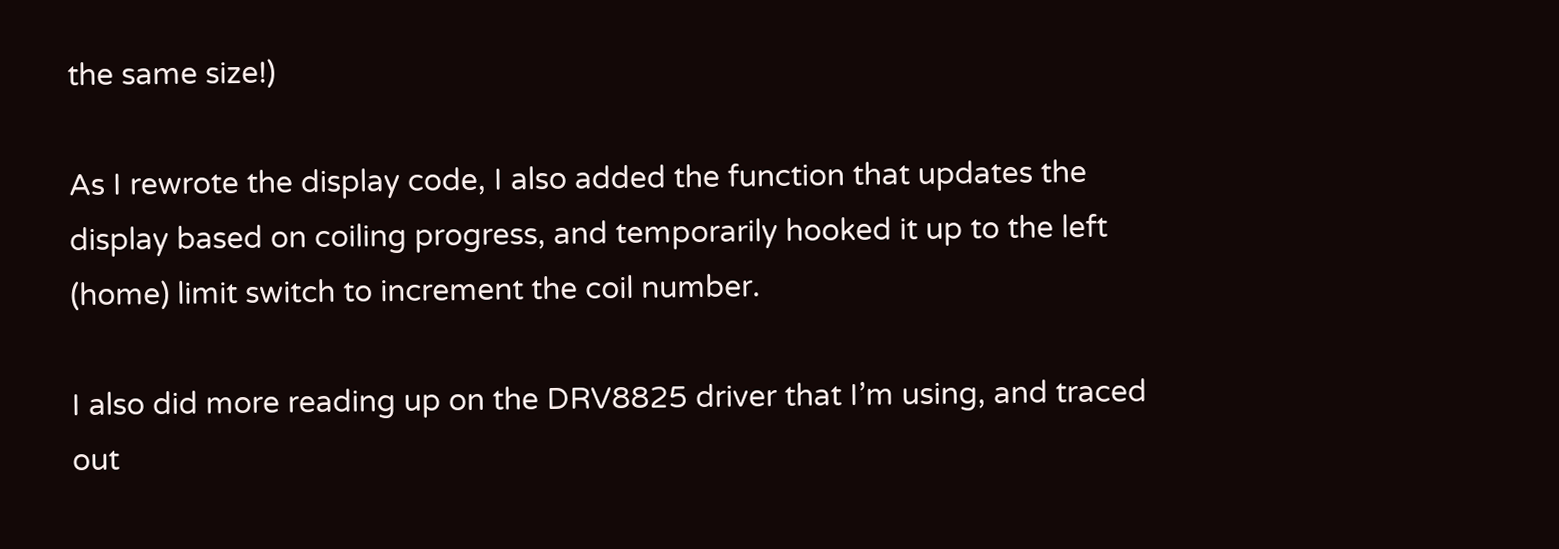the same size!)

As I rewrote the display code, I also added the function that updates the display based on coiling progress, and temporarily hooked it up to the left (home) limit switch to increment the coil number.

I also did more reading up on the DRV8825 driver that I’m using, and traced out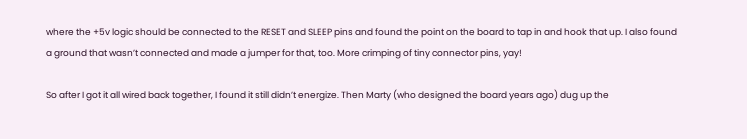where the +5v logic should be connected to the RESET and SLEEP pins and found the point on the board to tap in and hook that up. I also found a ground that wasn’t connected and made a jumper for that, too. More crimping of tiny connector pins, yay!

So after I got it all wired back together, I found it still didn’t energize. Then Marty (who designed the board years ago) dug up the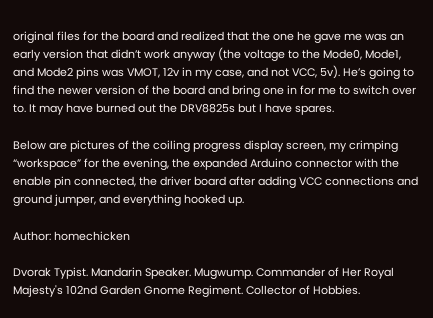original files for the board and realized that the one he gave me was an early version that didn’t work anyway (the voltage to the Mode0, Mode1, and Mode2 pins was VMOT, 12v in my case, and not VCC, 5v). He’s going to find the newer version of the board and bring one in for me to switch over to. It may have burned out the DRV8825s but I have spares.

Below are pictures of the coiling progress display screen, my crimping “workspace” for the evening, the expanded Arduino connector with the enable pin connected, the driver board after adding VCC connections and ground jumper, and everything hooked up.

Author: homechicken

Dvorak Typist. Mandarin Speaker. Mugwump. Commander of Her Royal Majesty's 102nd Garden Gnome Regiment. Collector of Hobbies.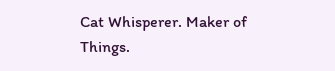Cat Whisperer. Maker of Things.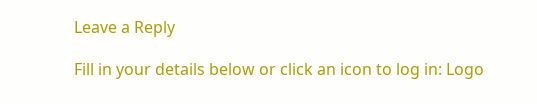Leave a Reply

Fill in your details below or click an icon to log in: Logo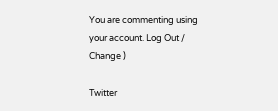You are commenting using your account. Log Out / Change )

Twitter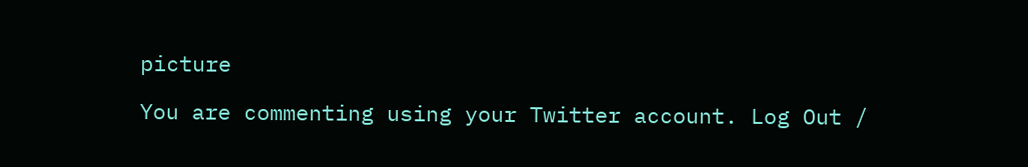picture

You are commenting using your Twitter account. Log Out /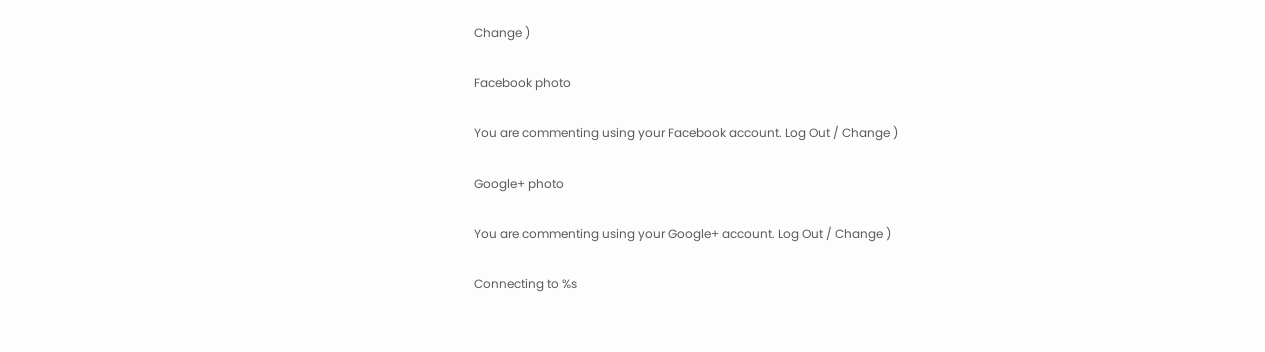Change )

Facebook photo

You are commenting using your Facebook account. Log Out / Change )

Google+ photo

You are commenting using your Google+ account. Log Out / Change )

Connecting to %s